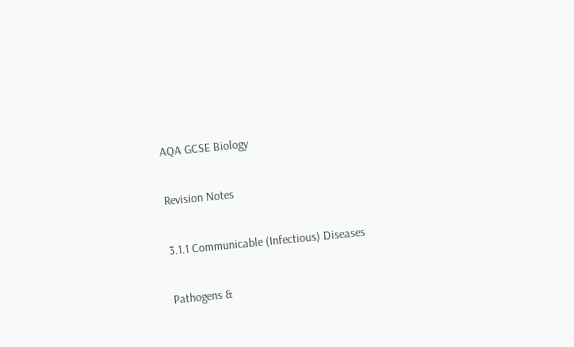AQA GCSE Biology

Revision Notes

3.1.1 Communicable (Infectious) Diseases

Pathogens &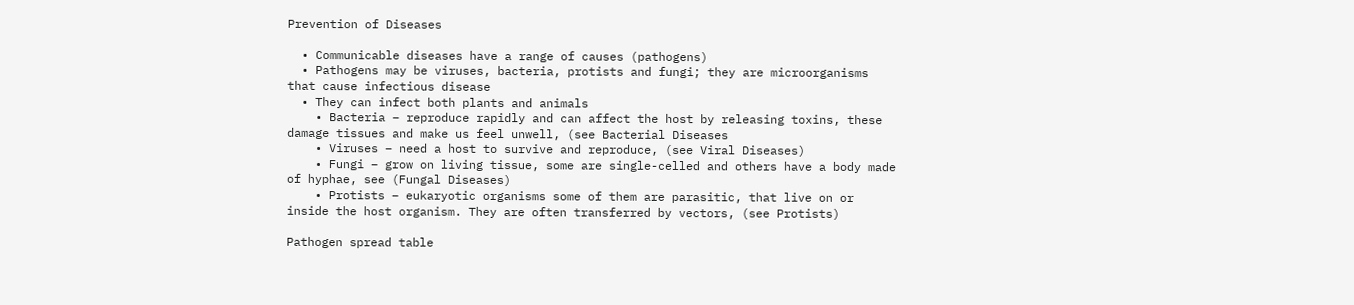Prevention of Diseases

  • Communicable diseases have a range of causes (pathogens)
  • Pathogens may be viruses, bacteria, protists and fungi; they are microorganisms that cause infectious disease
  • They can infect both plants and animals
    • Bacteria – reproduce rapidly and can affect the host by releasing toxins, these damage tissues and make us feel unwell, (see Bacterial Diseases
    • Viruses – need a host to survive and reproduce, (see Viral Diseases)
    • Fungi – grow on living tissue, some are single-celled and others have a body made of hyphae, see (Fungal Diseases)
    • Protists – eukaryotic organisms some of them are parasitic, that live on or inside the host organism. They are often transferred by vectors, (see Protists)

Pathogen spread table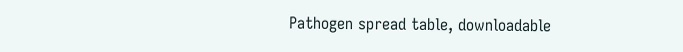Pathogen spread table, downloadable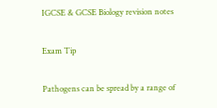IGCSE & GCSE Biology revision notes

Exam Tip

Pathogens can be spread by a range of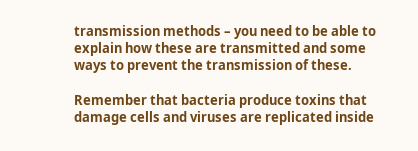transmission methods – you need to be able to explain how these are transmitted and some ways to prevent the transmission of these.

Remember that bacteria produce toxins that damage cells and viruses are replicated inside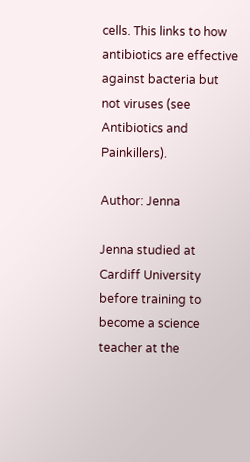cells. This links to how antibiotics are effective against bacteria but not viruses (see Antibiotics and Painkillers).

Author: Jenna

Jenna studied at Cardiff University before training to become a science teacher at the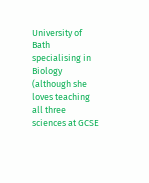University of Bath specialising in Biology (although she loves teaching all three sciences at GCSE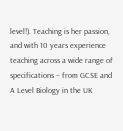level!). Teaching is her passion, and with 10 years experience teaching across a wide range of specifications – from GCSE and A Level Biology in the UK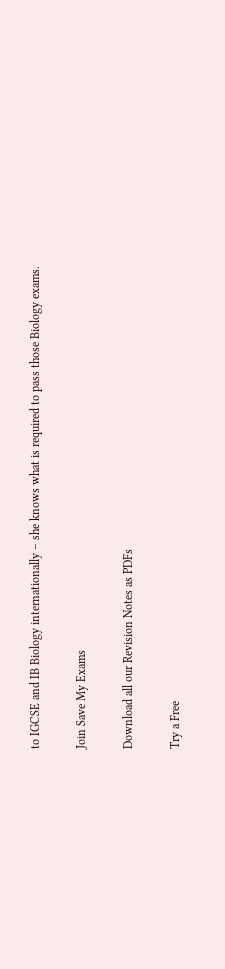to IGCSE and IB Biology internationally – she knows what is required to pass those Biology exams.

Join Save My Exams

Download all our Revision Notes as PDFs

Try a Free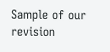Sample of our revision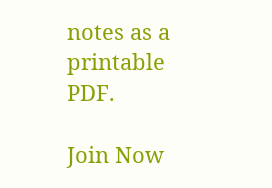notes as a printable PDF.

Join Now